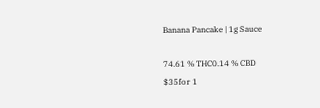Banana Pancake | 1g Sauce

74.61 % THC0.14 % CBD
$35for 1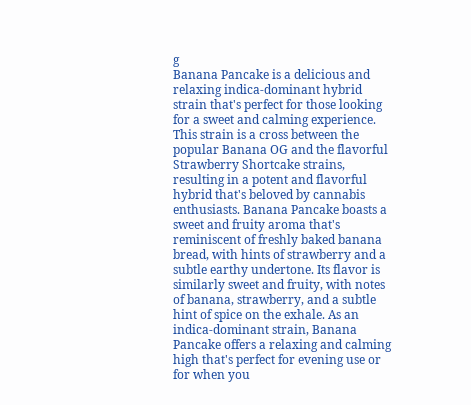g
Banana Pancake is a delicious and relaxing indica-dominant hybrid strain that's perfect for those looking for a sweet and calming experience. This strain is a cross between the popular Banana OG and the flavorful Strawberry Shortcake strains, resulting in a potent and flavorful hybrid that's beloved by cannabis enthusiasts. Banana Pancake boasts a sweet and fruity aroma that's reminiscent of freshly baked banana bread, with hints of strawberry and a subtle earthy undertone. Its flavor is similarly sweet and fruity, with notes of banana, strawberry, and a subtle hint of spice on the exhale. As an indica-dominant strain, Banana Pancake offers a relaxing and calming high that's perfect for evening use or for when you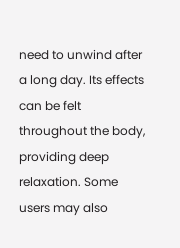need to unwind after a long day. Its effects can be felt throughout the body, providing deep relaxation. Some users may also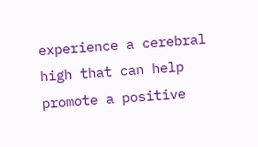experience a cerebral high that can help promote a positive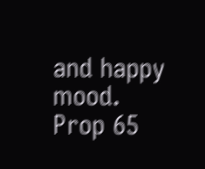and happy mood.
Prop 65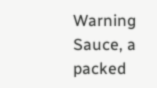Warning
Sauce, a packed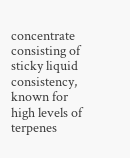concentrate consisting of sticky liquid consistency, known for high levels of terpenes